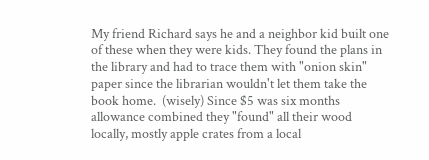My friend Richard says he and a neighbor kid built one of these when they were kids. They found the plans in the library and had to trace them with "onion skin" paper since the librarian wouldn't let them take the book home.  (wisely) Since $5 was six months allowance combined they "found" all their wood locally, mostly apple crates from a local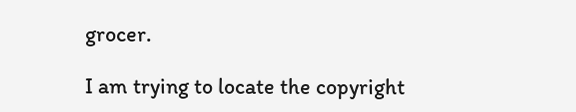grocer.

I am trying to locate the copyright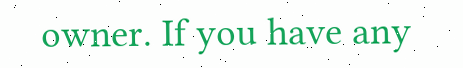owner. If you have any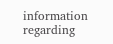information regarding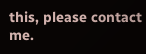this, please contact me.